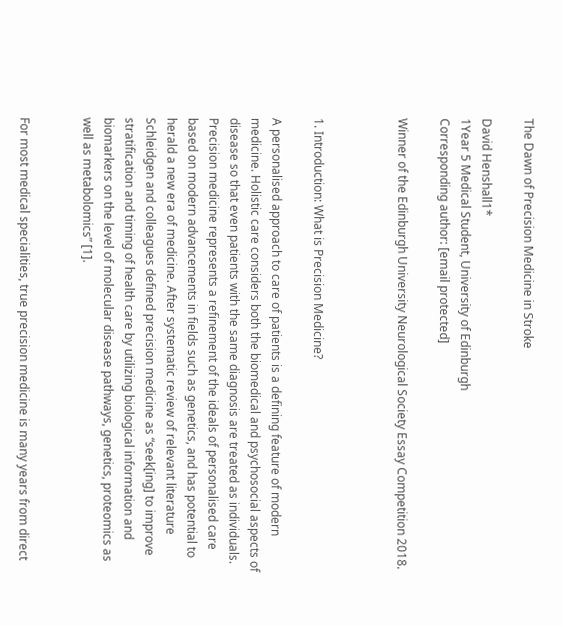The Dawn of Precision Medicine in Stroke

David Henshall1*
1Year 5 Medical Student, University of Edinburgh
Corresponding author: [email protected]

Winner of the Edinburgh University Neurological Society Essay Competition 2018.



1. Introduction: What is Precision Medicine?

A personalised approach to care of patients is a defining feature of modern medicine. Holistic care considers both the biomedical and psychosocial aspects of disease so that even patients with the same diagnosis are treated as individuals. Precision medicine represents a refinement of the ideals of personalised care based on modern advancements in fields such as genetics, and has potential to herald a new era of medicine. After systematic review of relevant literature Schleidgen and colleagues defined precision medicine as “seek[ing] to improve stratification and timing of health care by utilizing biological information and biomarkers on the level of molecular disease pathways, genetics, proteomics as well as metabolomics” [1].


For most medical specialities, true precision medicine is many years from direct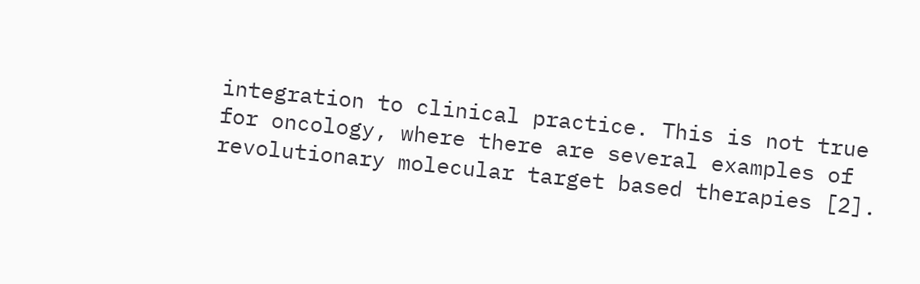integration to clinical practice. This is not true for oncology, where there are several examples of revolutionary molecular target based therapies [2].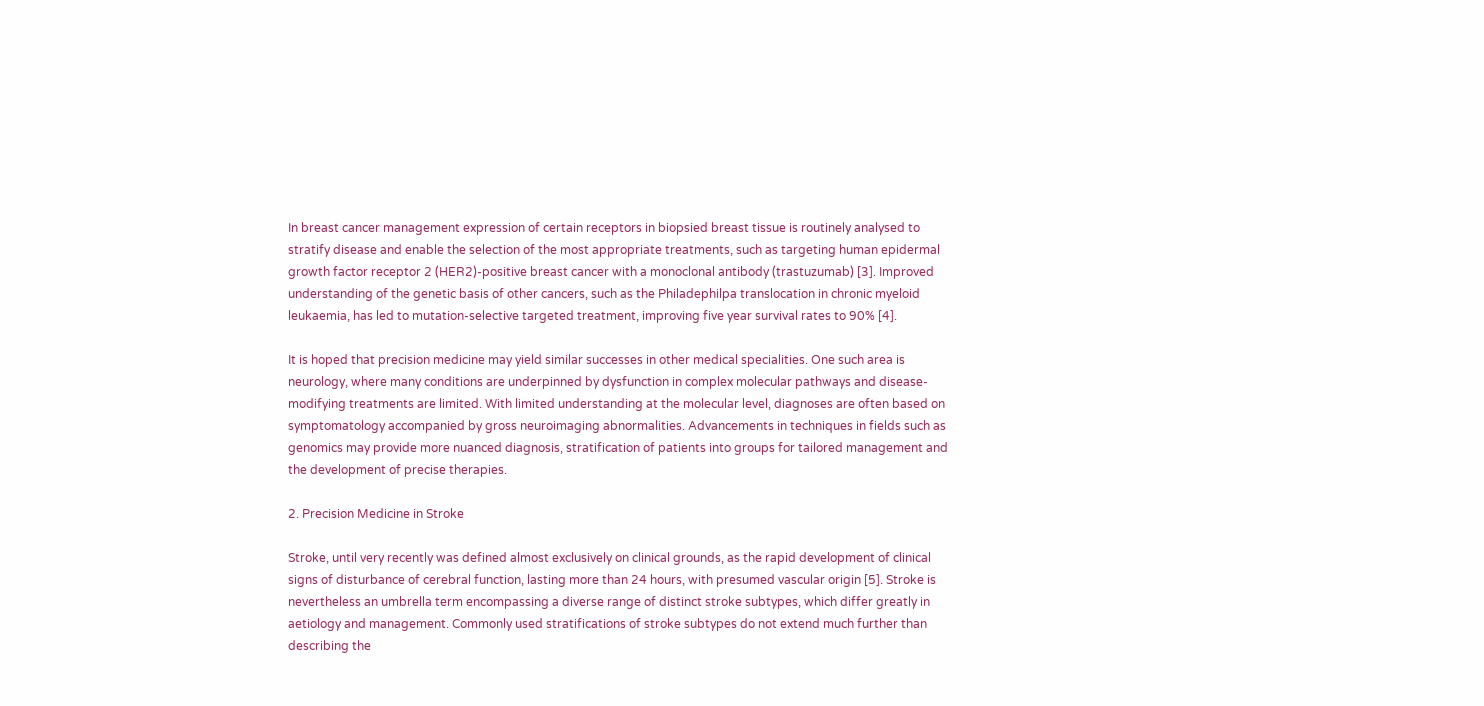In breast cancer management expression of certain receptors in biopsied breast tissue is routinely analysed to stratify disease and enable the selection of the most appropriate treatments, such as targeting human epidermal growth factor receptor 2 (HER2)-positive breast cancer with a monoclonal antibody (trastuzumab) [3]. Improved understanding of the genetic basis of other cancers, such as the Philadephilpa translocation in chronic myeloid leukaemia, has led to mutation-selective targeted treatment, improving five year survival rates to 90% [4].

It is hoped that precision medicine may yield similar successes in other medical specialities. One such area is neurology, where many conditions are underpinned by dysfunction in complex molecular pathways and disease-modifying treatments are limited. With limited understanding at the molecular level, diagnoses are often based on symptomatology accompanied by gross neuroimaging abnormalities. Advancements in techniques in fields such as genomics may provide more nuanced diagnosis, stratification of patients into groups for tailored management and the development of precise therapies.

2. Precision Medicine in Stroke

Stroke, until very recently was defined almost exclusively on clinical grounds, as the rapid development of clinical signs of disturbance of cerebral function, lasting more than 24 hours, with presumed vascular origin [5]. Stroke is nevertheless an umbrella term encompassing a diverse range of distinct stroke subtypes, which differ greatly in aetiology and management. Commonly used stratifications of stroke subtypes do not extend much further than describing the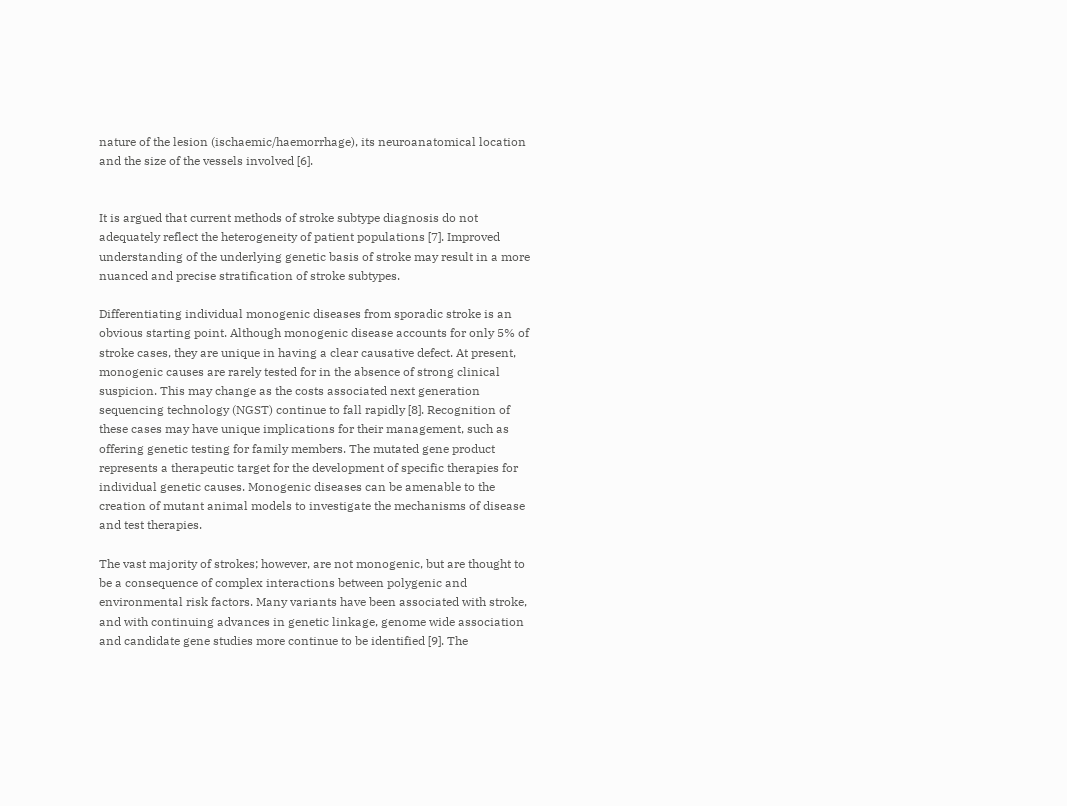nature of the lesion (ischaemic/haemorrhage), its neuroanatomical location and the size of the vessels involved [6].


It is argued that current methods of stroke subtype diagnosis do not adequately reflect the heterogeneity of patient populations [7]. Improved understanding of the underlying genetic basis of stroke may result in a more nuanced and precise stratification of stroke subtypes.

Differentiating individual monogenic diseases from sporadic stroke is an obvious starting point. Although monogenic disease accounts for only 5% of stroke cases, they are unique in having a clear causative defect. At present, monogenic causes are rarely tested for in the absence of strong clinical suspicion. This may change as the costs associated next generation sequencing technology (NGST) continue to fall rapidly [8]. Recognition of these cases may have unique implications for their management, such as offering genetic testing for family members. The mutated gene product represents a therapeutic target for the development of specific therapies for individual genetic causes. Monogenic diseases can be amenable to the creation of mutant animal models to investigate the mechanisms of disease and test therapies.

The vast majority of strokes; however, are not monogenic, but are thought to be a consequence of complex interactions between polygenic and environmental risk factors. Many variants have been associated with stroke, and with continuing advances in genetic linkage, genome wide association and candidate gene studies more continue to be identified [9]. The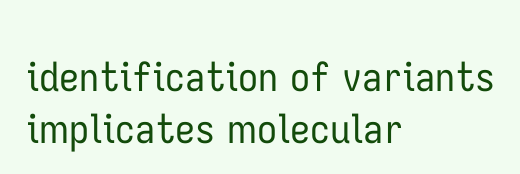identification of variants implicates molecular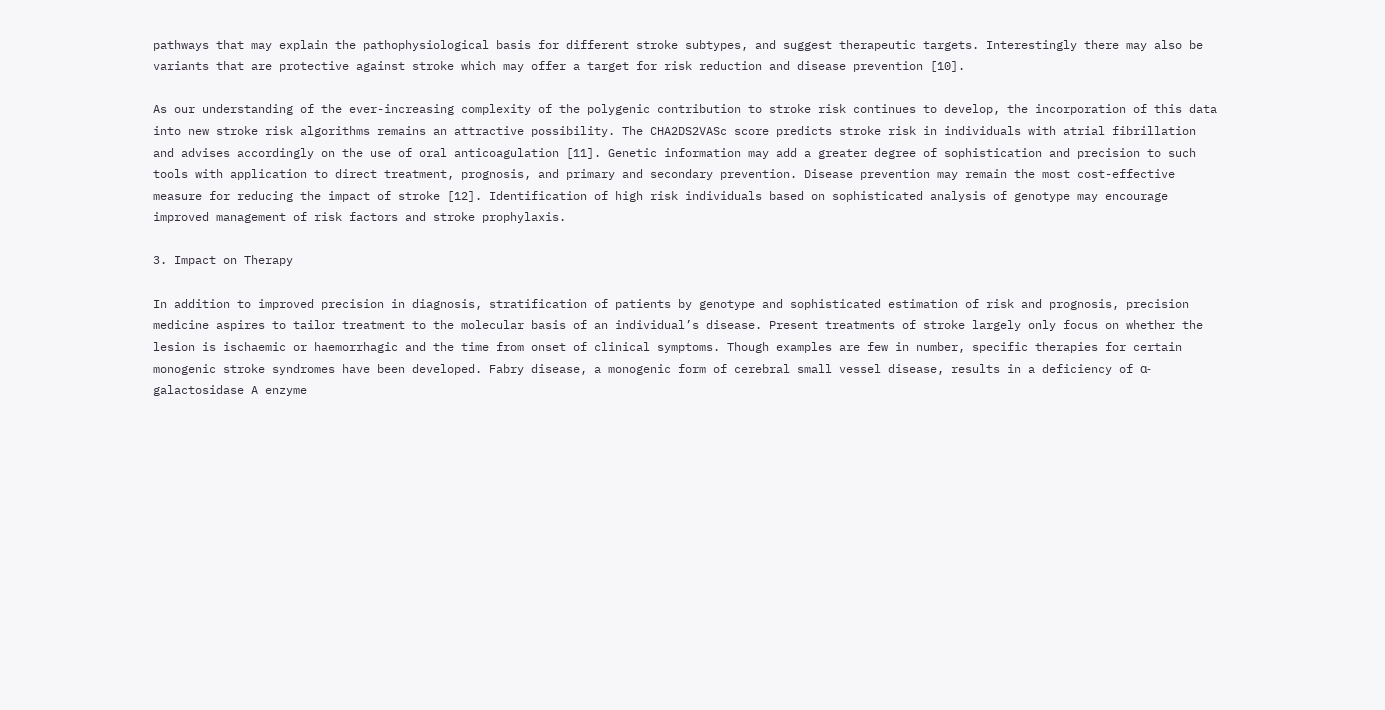pathways that may explain the pathophysiological basis for different stroke subtypes, and suggest therapeutic targets. Interestingly there may also be variants that are protective against stroke which may offer a target for risk reduction and disease prevention [10].

As our understanding of the ever-increasing complexity of the polygenic contribution to stroke risk continues to develop, the incorporation of this data into new stroke risk algorithms remains an attractive possibility. The CHA2DS2VASc score predicts stroke risk in individuals with atrial fibrillation and advises accordingly on the use of oral anticoagulation [11]. Genetic information may add a greater degree of sophistication and precision to such tools with application to direct treatment, prognosis, and primary and secondary prevention. Disease prevention may remain the most cost-effective measure for reducing the impact of stroke [12]. Identification of high risk individuals based on sophisticated analysis of genotype may encourage improved management of risk factors and stroke prophylaxis.

3. Impact on Therapy

In addition to improved precision in diagnosis, stratification of patients by genotype and sophisticated estimation of risk and prognosis, precision medicine aspires to tailor treatment to the molecular basis of an individual’s disease. Present treatments of stroke largely only focus on whether the lesion is ischaemic or haemorrhagic and the time from onset of clinical symptoms. Though examples are few in number, specific therapies for certain monogenic stroke syndromes have been developed. Fabry disease, a monogenic form of cerebral small vessel disease, results in a deficiency of α-galactosidase A enzyme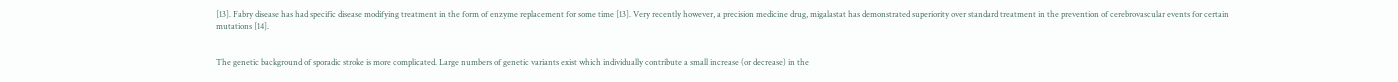[13]. Fabry disease has had specific disease modifying treatment in the form of enzyme replacement for some time [13]. Very recently however, a precision medicine drug, migalastat has demonstrated superiority over standard treatment in the prevention of cerebrovascular events for certain mutations [14].


The genetic background of sporadic stroke is more complicated. Large numbers of genetic variants exist which individually contribute a small increase (or decrease) in the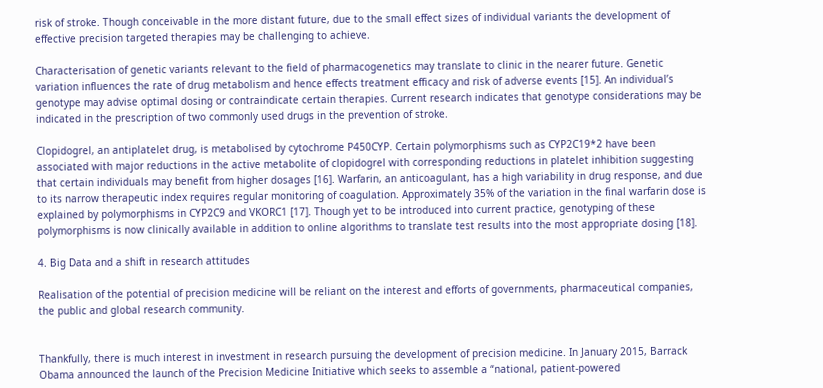risk of stroke. Though conceivable in the more distant future, due to the small effect sizes of individual variants the development of effective precision targeted therapies may be challenging to achieve.

Characterisation of genetic variants relevant to the field of pharmacogenetics may translate to clinic in the nearer future. Genetic variation influences the rate of drug metabolism and hence effects treatment efficacy and risk of adverse events [15]. An individual’s genotype may advise optimal dosing or contraindicate certain therapies. Current research indicates that genotype considerations may be indicated in the prescription of two commonly used drugs in the prevention of stroke.

Clopidogrel, an antiplatelet drug, is metabolised by cytochrome P450CYP. Certain polymorphisms such as CYP2C19*2 have been associated with major reductions in the active metabolite of clopidogrel with corresponding reductions in platelet inhibition suggesting that certain individuals may benefit from higher dosages [16]. Warfarin, an anticoagulant, has a high variability in drug response, and due to its narrow therapeutic index requires regular monitoring of coagulation. Approximately 35% of the variation in the final warfarin dose is explained by polymorphisms in CYP2C9 and VKORC1 [17]. Though yet to be introduced into current practice, genotyping of these polymorphisms is now clinically available in addition to online algorithms to translate test results into the most appropriate dosing [18].

4. Big Data and a shift in research attitudes

Realisation of the potential of precision medicine will be reliant on the interest and efforts of governments, pharmaceutical companies, the public and global research community.


Thankfully, there is much interest in investment in research pursuing the development of precision medicine. In January 2015, Barrack Obama announced the launch of the Precision Medicine Initiative which seeks to assemble a “national, patient-powered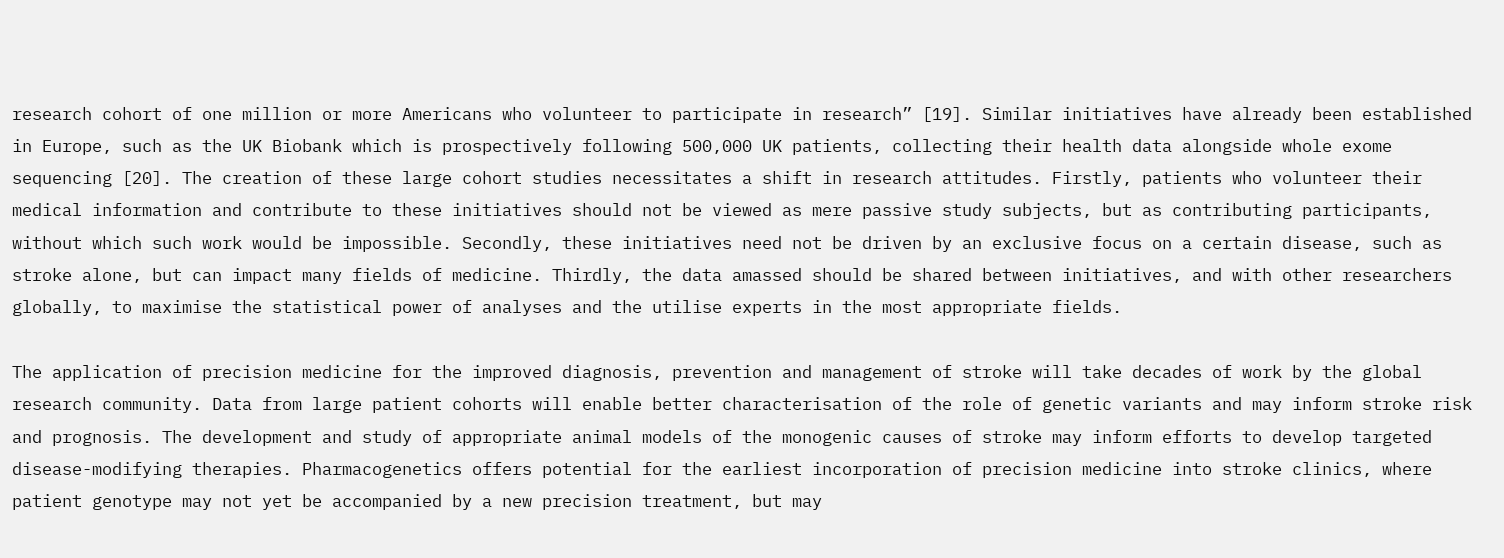research cohort of one million or more Americans who volunteer to participate in research” [19]. Similar initiatives have already been established in Europe, such as the UK Biobank which is prospectively following 500,000 UK patients, collecting their health data alongside whole exome sequencing [20]. The creation of these large cohort studies necessitates a shift in research attitudes. Firstly, patients who volunteer their medical information and contribute to these initiatives should not be viewed as mere passive study subjects, but as contributing participants, without which such work would be impossible. Secondly, these initiatives need not be driven by an exclusive focus on a certain disease, such as stroke alone, but can impact many fields of medicine. Thirdly, the data amassed should be shared between initiatives, and with other researchers globally, to maximise the statistical power of analyses and the utilise experts in the most appropriate fields.

The application of precision medicine for the improved diagnosis, prevention and management of stroke will take decades of work by the global research community. Data from large patient cohorts will enable better characterisation of the role of genetic variants and may inform stroke risk and prognosis. The development and study of appropriate animal models of the monogenic causes of stroke may inform efforts to develop targeted disease-modifying therapies. Pharmacogenetics offers potential for the earliest incorporation of precision medicine into stroke clinics, where patient genotype may not yet be accompanied by a new precision treatment, but may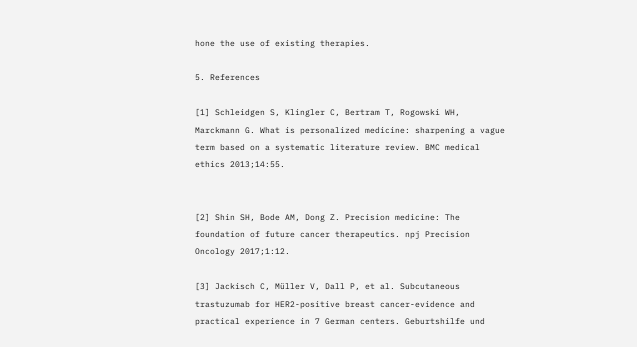hone the use of existing therapies.

5. References

[1] Schleidgen S, Klingler C, Bertram T, Rogowski WH, Marckmann G. What is personalized medicine: sharpening a vague term based on a systematic literature review. BMC medical ethics 2013;14:55.


[2] Shin SH, Bode AM, Dong Z. Precision medicine: The foundation of future cancer therapeutics. npj Precision Oncology 2017;1:12.

[3] Jackisch C, Müller V, Dall P, et al. Subcutaneous trastuzumab for HER2-positive breast cancer-evidence and practical experience in 7 German centers. Geburtshilfe und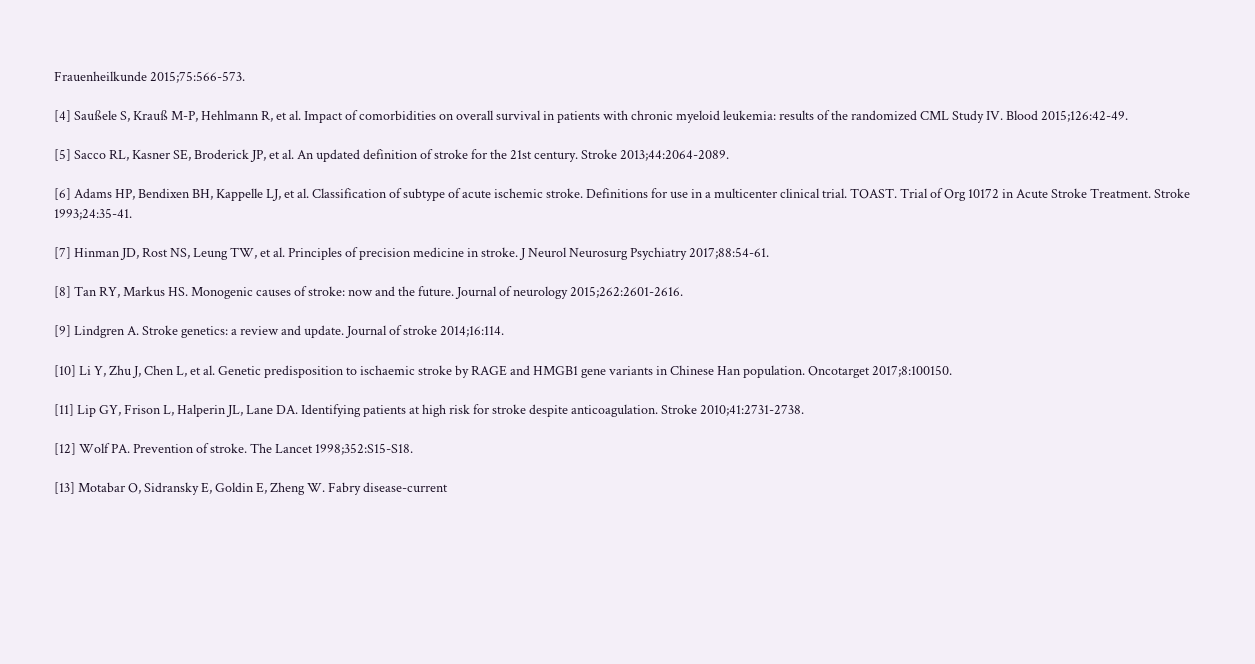Frauenheilkunde 2015;75:566-573.

[4] Saußele S, Krauß M-P, Hehlmann R, et al. Impact of comorbidities on overall survival in patients with chronic myeloid leukemia: results of the randomized CML Study IV. Blood 2015;126:42-49.

[5] Sacco RL, Kasner SE, Broderick JP, et al. An updated definition of stroke for the 21st century. Stroke 2013;44:2064-2089.

[6] Adams HP, Bendixen BH, Kappelle LJ, et al. Classification of subtype of acute ischemic stroke. Definitions for use in a multicenter clinical trial. TOAST. Trial of Org 10172 in Acute Stroke Treatment. Stroke 1993;24:35-41.

[7] Hinman JD, Rost NS, Leung TW, et al. Principles of precision medicine in stroke. J Neurol Neurosurg Psychiatry 2017;88:54-61.

[8] Tan RY, Markus HS. Monogenic causes of stroke: now and the future. Journal of neurology 2015;262:2601-2616.

[9] Lindgren A. Stroke genetics: a review and update. Journal of stroke 2014;16:114.

[10] Li Y, Zhu J, Chen L, et al. Genetic predisposition to ischaemic stroke by RAGE and HMGB1 gene variants in Chinese Han population. Oncotarget 2017;8:100150.

[11] Lip GY, Frison L, Halperin JL, Lane DA. Identifying patients at high risk for stroke despite anticoagulation. Stroke 2010;41:2731-2738.

[12] Wolf PA. Prevention of stroke. The Lancet 1998;352:S15-S18.

[13] Motabar O, Sidransky E, Goldin E, Zheng W. Fabry disease-current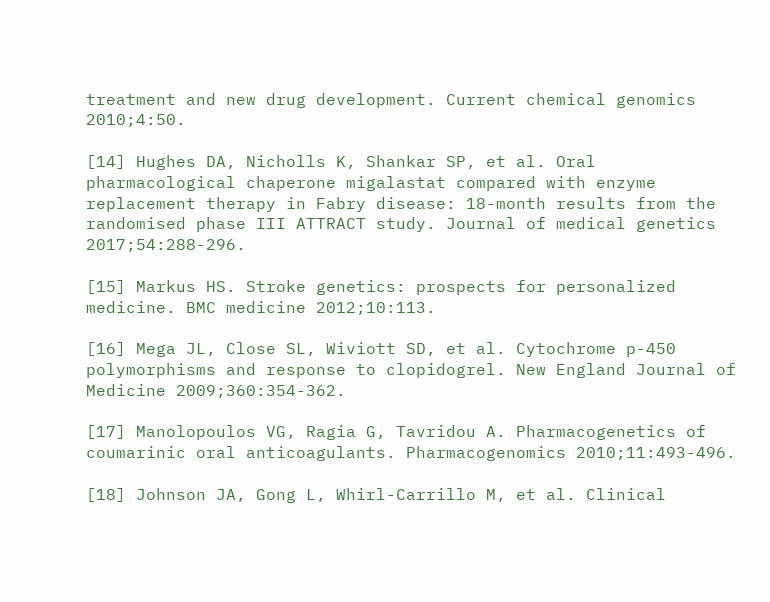treatment and new drug development. Current chemical genomics 2010;4:50.

[14] Hughes DA, Nicholls K, Shankar SP, et al. Oral pharmacological chaperone migalastat compared with enzyme replacement therapy in Fabry disease: 18-month results from the randomised phase III ATTRACT study. Journal of medical genetics 2017;54:288-296.

[15] Markus HS. Stroke genetics: prospects for personalized medicine. BMC medicine 2012;10:113.

[16] Mega JL, Close SL, Wiviott SD, et al. Cytochrome p-450 polymorphisms and response to clopidogrel. New England Journal of Medicine 2009;360:354-362.

[17] Manolopoulos VG, Ragia G, Tavridou A. Pharmacogenetics of coumarinic oral anticoagulants. Pharmacogenomics 2010;11:493-496.

[18] Johnson JA, Gong L, Whirl-Carrillo M, et al. Clinical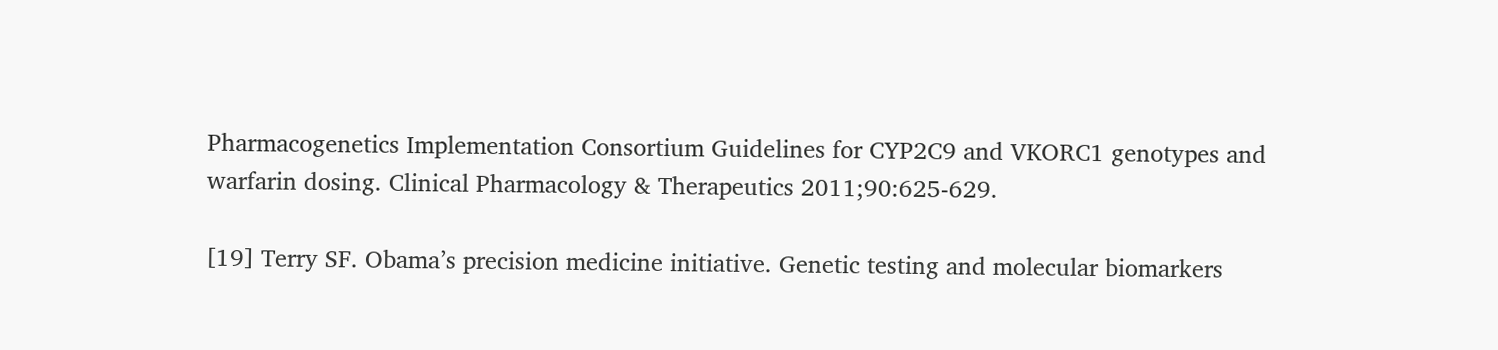Pharmacogenetics Implementation Consortium Guidelines for CYP2C9 and VKORC1 genotypes and warfarin dosing. Clinical Pharmacology & Therapeutics 2011;90:625-629.

[19] Terry SF. Obama’s precision medicine initiative. Genetic testing and molecular biomarkers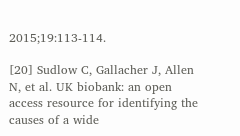2015;19:113-114.

[20] Sudlow C, Gallacher J, Allen N, et al. UK biobank: an open access resource for identifying the causes of a wide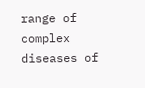range of complex diseases of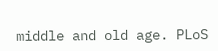middle and old age. PLoS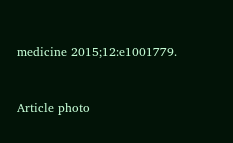medicine 2015;12:e1001779.


Article photo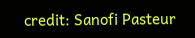credit: Sanofi Pasteur